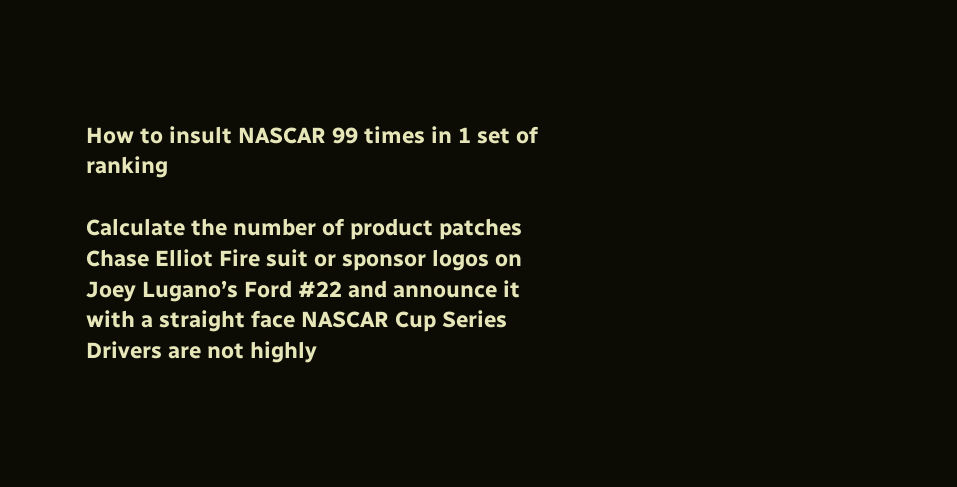How to insult NASCAR 99 times in 1 set of ranking

Calculate the number of product patches Chase Elliot Fire suit or sponsor logos on Joey Lugano’s Ford #22 and announce it with a straight face NASCAR Cup Series Drivers are not highly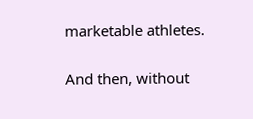marketable athletes.

And then, without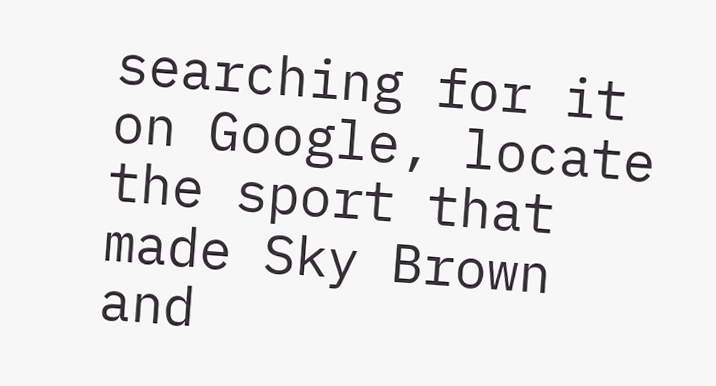searching for it on Google, locate the sport that made Sky Brown and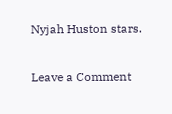Nyjah Huston stars.

Leave a Comment